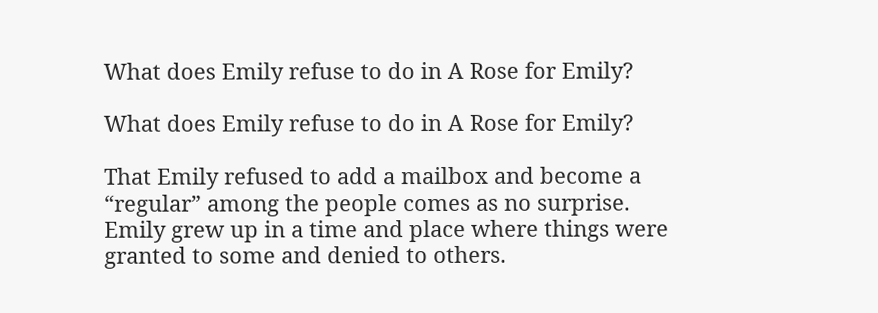What does Emily refuse to do in A Rose for Emily?

What does Emily refuse to do in A Rose for Emily?

That Emily refused to add a mailbox and become a “regular” among the people comes as no surprise. Emily grew up in a time and place where things were granted to some and denied to others.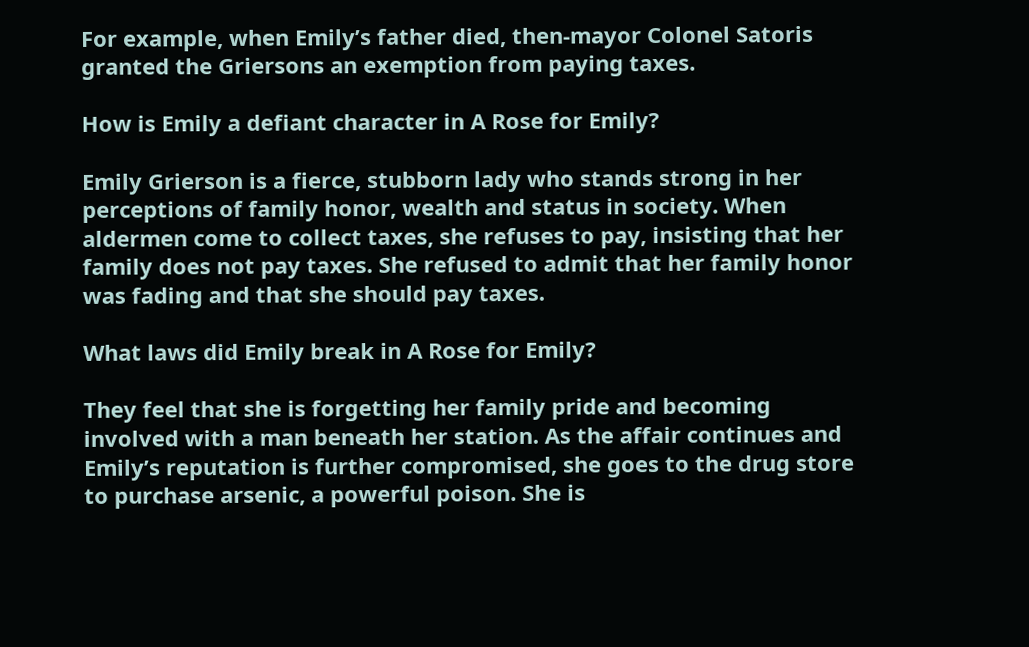For example, when Emily’s father died, then-mayor Colonel Satoris granted the Griersons an exemption from paying taxes.

How is Emily a defiant character in A Rose for Emily?

Emily Grierson is a fierce, stubborn lady who stands strong in her perceptions of family honor, wealth and status in society. When aldermen come to collect taxes, she refuses to pay, insisting that her family does not pay taxes. She refused to admit that her family honor was fading and that she should pay taxes.

What laws did Emily break in A Rose for Emily?

They feel that she is forgetting her family pride and becoming involved with a man beneath her station. As the affair continues and Emily’s reputation is further compromised, she goes to the drug store to purchase arsenic, a powerful poison. She is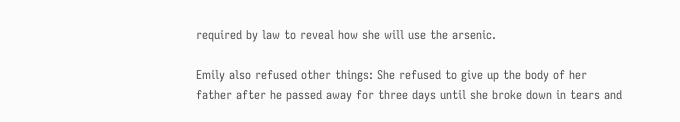required by law to reveal how she will use the arsenic.

Emily also refused other things: She refused to give up the body of her father after he passed away for three days until she broke down in tears and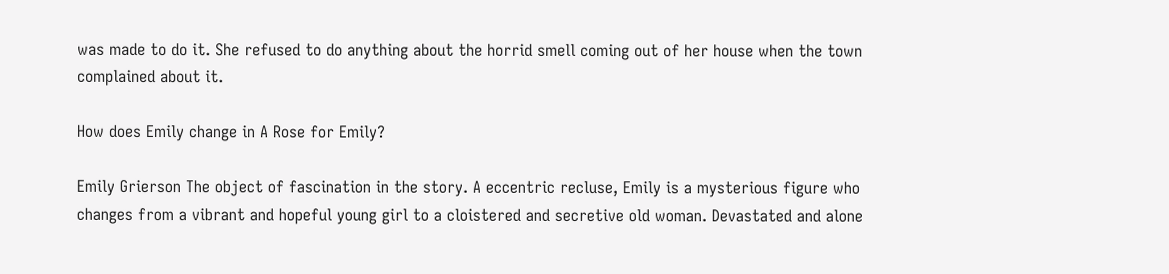was made to do it. She refused to do anything about the horrid smell coming out of her house when the town complained about it.

How does Emily change in A Rose for Emily?

Emily Grierson The object of fascination in the story. A eccentric recluse, Emily is a mysterious figure who changes from a vibrant and hopeful young girl to a cloistered and secretive old woman. Devastated and alone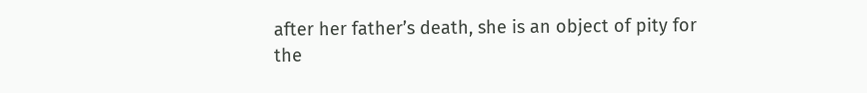after her father’s death, she is an object of pity for the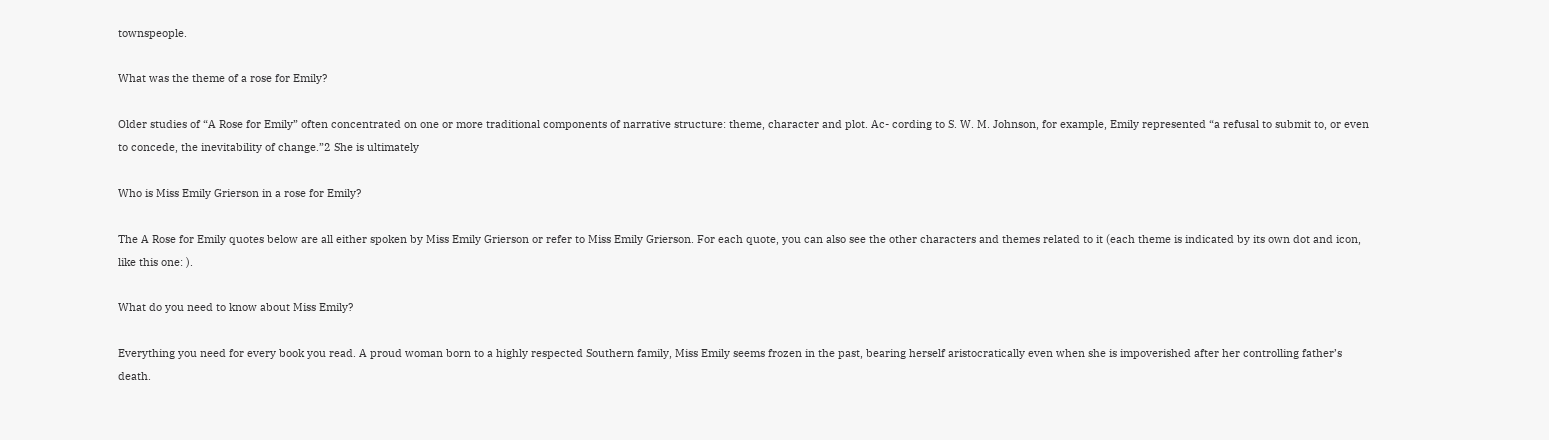townspeople.

What was the theme of a rose for Emily?

Older studies of “A Rose for Emily” often concentrated on one or more traditional components of narrative structure: theme, character and plot. Ac- cording to S. W. M. Johnson, for example, Emily represented “a refusal to submit to, or even to concede, the inevitability of change.”2 She is ultimately

Who is Miss Emily Grierson in a rose for Emily?

The A Rose for Emily quotes below are all either spoken by Miss Emily Grierson or refer to Miss Emily Grierson. For each quote, you can also see the other characters and themes related to it (each theme is indicated by its own dot and icon, like this one: ).

What do you need to know about Miss Emily?

Everything you need for every book you read. A proud woman born to a highly respected Southern family, Miss Emily seems frozen in the past, bearing herself aristocratically even when she is impoverished after her controlling father’s death.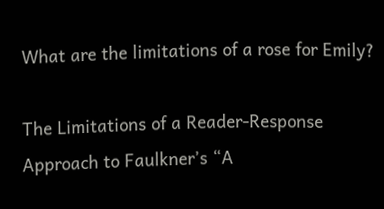What are the limitations of a rose for Emily?

The Limitations of a Reader-Response Approach to Faulkner’s “A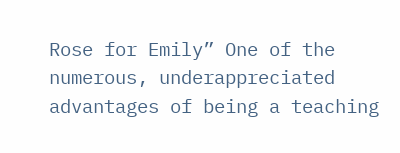Rose for Emily” One of the numerous, underappreciated advantages of being a teaching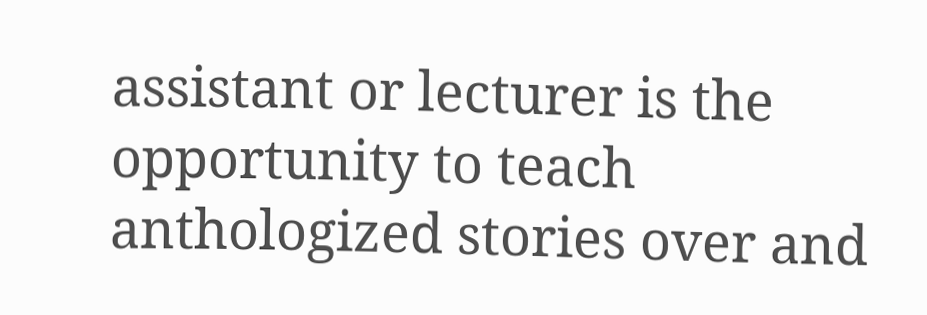assistant or lecturer is the opportunity to teach anthologized stories over and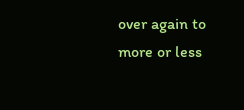over again to more or less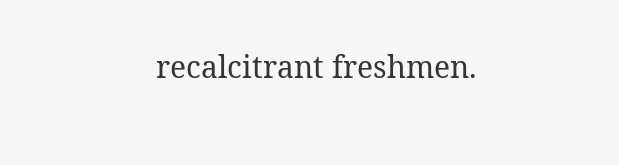recalcitrant freshmen.